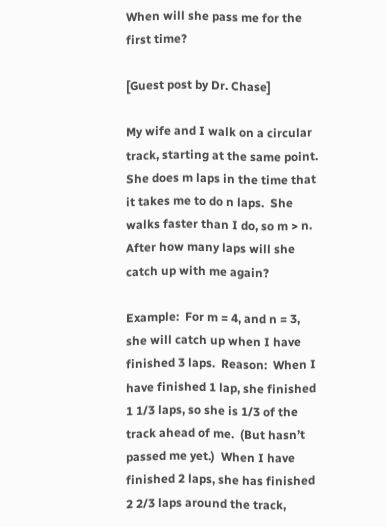When will she pass me for the first time?

[Guest post by Dr. Chase]

My wife and I walk on a circular track, starting at the same point.  She does m laps in the time that it takes me to do n laps.  She walks faster than I do, so m > n.  After how many laps will she catch up with me again?

Example:  For m = 4, and n = 3, she will catch up when I have finished 3 laps.  Reason:  When I have finished 1 lap, she finished 1 1/3 laps, so she is 1/3 of the track ahead of me.  (But hasn’t passed me yet.)  When I have finished 2 laps, she has finished 2 2/3 laps around the track,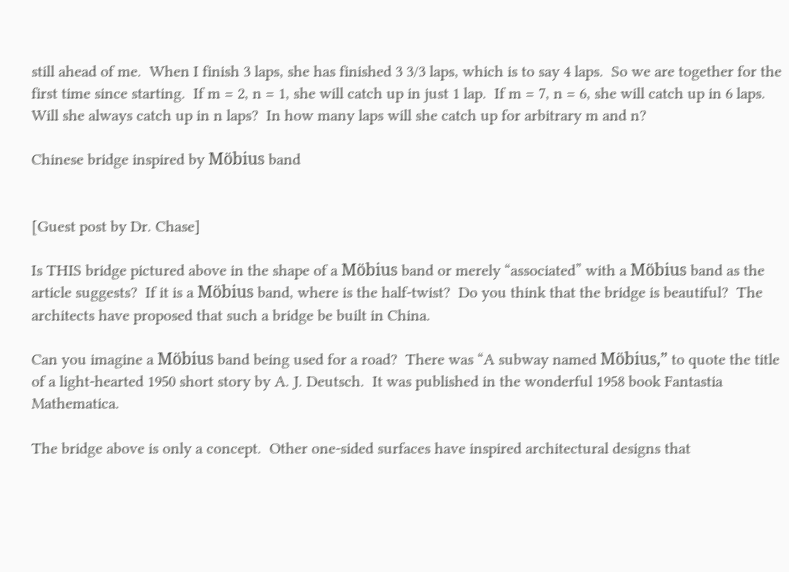still ahead of me.  When I finish 3 laps, she has finished 3 3/3 laps, which is to say 4 laps.  So we are together for the first time since starting.  If m = 2, n = 1, she will catch up in just 1 lap.  If m = 7, n = 6, she will catch up in 6 laps.  Will she always catch up in n laps?  In how many laps will she catch up for arbitrary m and n?

Chinese bridge inspired by Möbius band


[Guest post by Dr. Chase]

Is THIS bridge pictured above in the shape of a Möbius band or merely “associated” with a Möbius band as the article suggests?  If it is a Möbius band, where is the half-twist?  Do you think that the bridge is beautiful?  The architects have proposed that such a bridge be built in China.

Can you imagine a Möbius band being used for a road?  There was “A subway named Möbius,” to quote the title of a light-hearted 1950 short story by A. J. Deutsch.  It was published in the wonderful 1958 book Fantastia Mathematica.

The bridge above is only a concept.  Other one-sided surfaces have inspired architectural designs that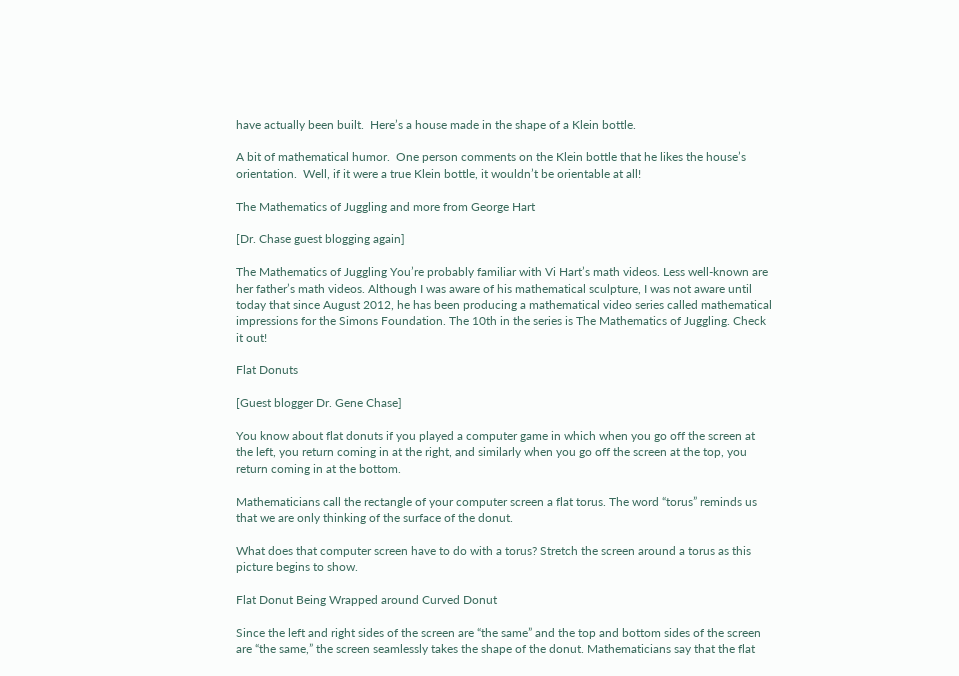have actually been built.  Here’s a house made in the shape of a Klein bottle.

A bit of mathematical humor.  One person comments on the Klein bottle that he likes the house’s orientation.  Well, if it were a true Klein bottle, it wouldn’t be orientable at all!

The Mathematics of Juggling and more from George Hart

[Dr. Chase guest blogging again]

The Mathematics of Juggling You’re probably familiar with Vi Hart’s math videos. Less well-known are her father’s math videos. Although I was aware of his mathematical sculpture, I was not aware until today that since August 2012, he has been producing a mathematical video series called mathematical impressions for the Simons Foundation. The 10th in the series is The Mathematics of Juggling. Check it out!

Flat Donuts

[Guest blogger Dr. Gene Chase]

You know about flat donuts if you played a computer game in which when you go off the screen at the left, you return coming in at the right, and similarly when you go off the screen at the top, you return coming in at the bottom.

Mathematicians call the rectangle of your computer screen a flat torus. The word “torus” reminds us that we are only thinking of the surface of the donut.

What does that computer screen have to do with a torus? Stretch the screen around a torus as this picture begins to show.

Flat Donut Being Wrapped around Curved Donut

Since the left and right sides of the screen are “the same” and the top and bottom sides of the screen are “the same,” the screen seamlessly takes the shape of the donut. Mathematicians say that the flat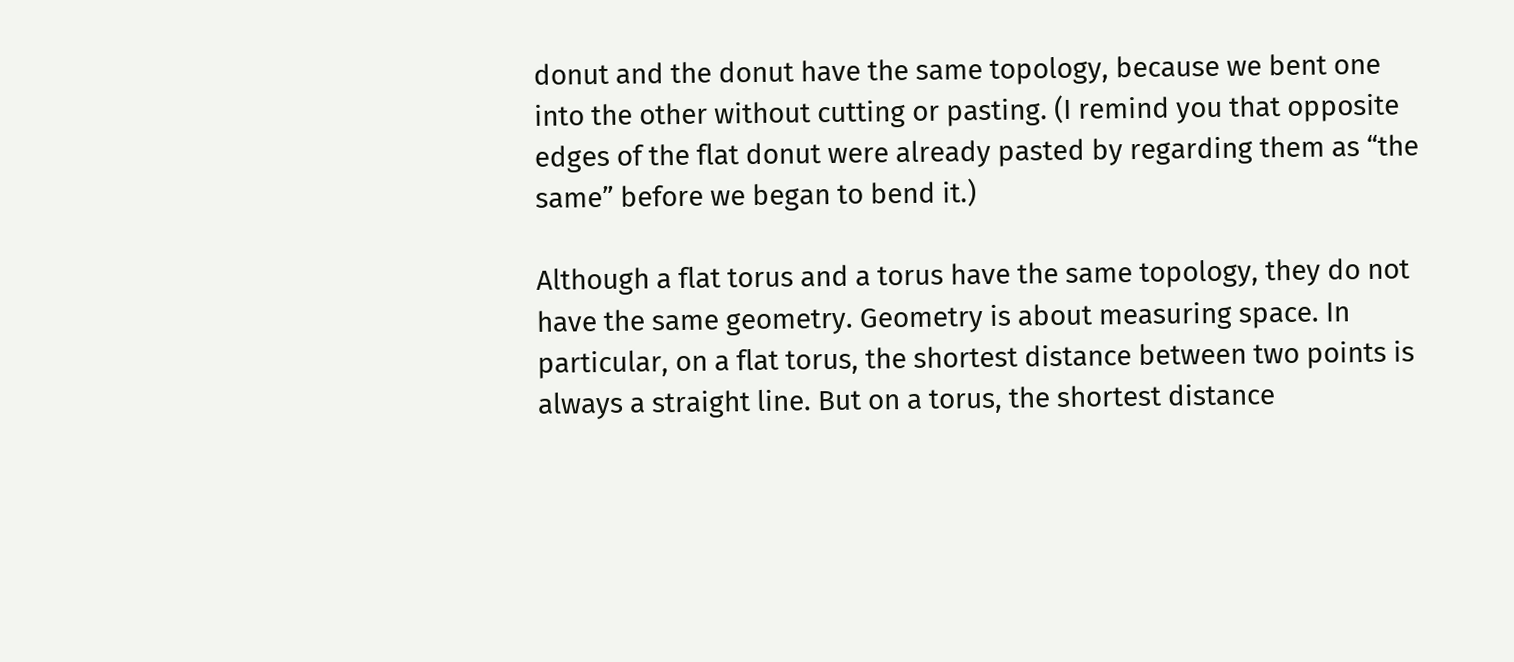donut and the donut have the same topology, because we bent one into the other without cutting or pasting. (I remind you that opposite edges of the flat donut were already pasted by regarding them as “the same” before we began to bend it.)

Although a flat torus and a torus have the same topology, they do not have the same geometry. Geometry is about measuring space. In particular, on a flat torus, the shortest distance between two points is always a straight line. But on a torus, the shortest distance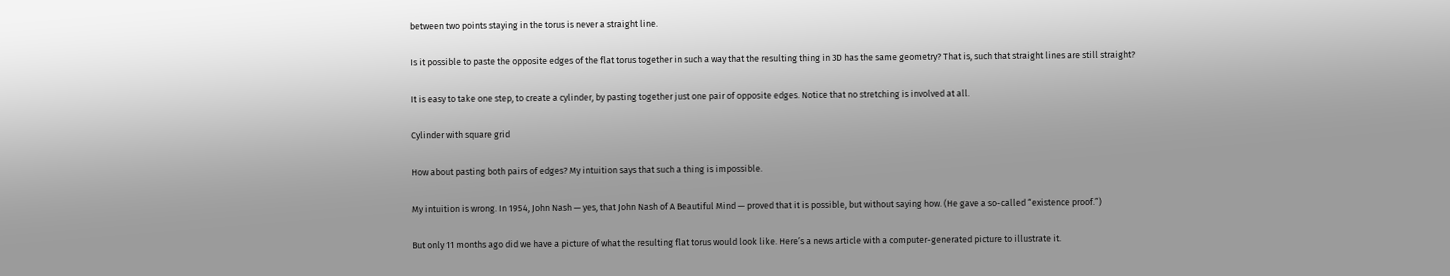between two points staying in the torus is never a straight line.

Is it possible to paste the opposite edges of the flat torus together in such a way that the resulting thing in 3D has the same geometry? That is, such that straight lines are still straight?

It is easy to take one step, to create a cylinder, by pasting together just one pair of opposite edges. Notice that no stretching is involved at all.

Cylinder with square grid

How about pasting both pairs of edges? My intuition says that such a thing is impossible.

My intuition is wrong. In 1954, John Nash — yes, that John Nash of A Beautiful Mind — proved that it is possible, but without saying how. (He gave a so-called “existence proof.”)

But only 11 months ago did we have a picture of what the resulting flat torus would look like. Here’s a news article with a computer-generated picture to illustrate it.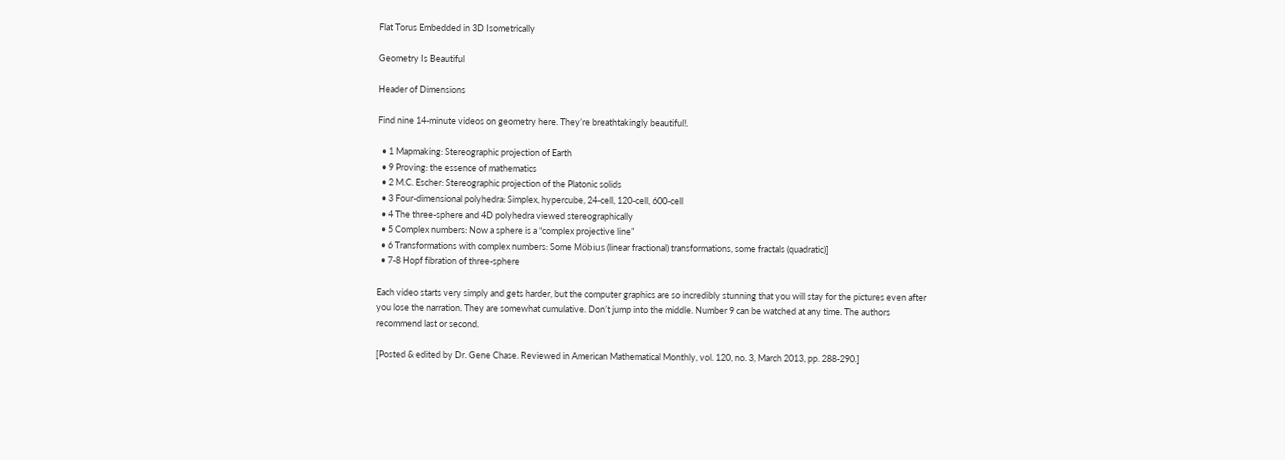Flat Torus Embedded in 3D Isometrically

Geometry Is Beautiful

Header of Dimensions

Find nine 14-minute videos on geometry here. They’re breathtakingly beautiful!.

  • 1 Mapmaking: Stereographic projection of Earth
  • 9 Proving: the essence of mathematics
  • 2 M.C. Escher: Stereographic projection of the Platonic solids
  • 3 Four-dimensional polyhedra: Simplex, hypercube, 24-cell, 120-cell, 600-cell
  • 4 The three-sphere and 4D polyhedra viewed stereographically
  • 5 Complex numbers: Now a sphere is a “complex projective line”
  • 6 Transformations with complex numbers: Some Möbius (linear fractional) transformations, some fractals (quadratic)]
  • 7-8 Hopf fibration of three-sphere

Each video starts very simply and gets harder, but the computer graphics are so incredibly stunning that you will stay for the pictures even after you lose the narration. They are somewhat cumulative. Don’t jump into the middle. Number 9 can be watched at any time. The authors recommend last or second.

[Posted & edited by Dr. Gene Chase. Reviewed in American Mathematical Monthly, vol. 120, no. 3, March 2013, pp. 288-290.]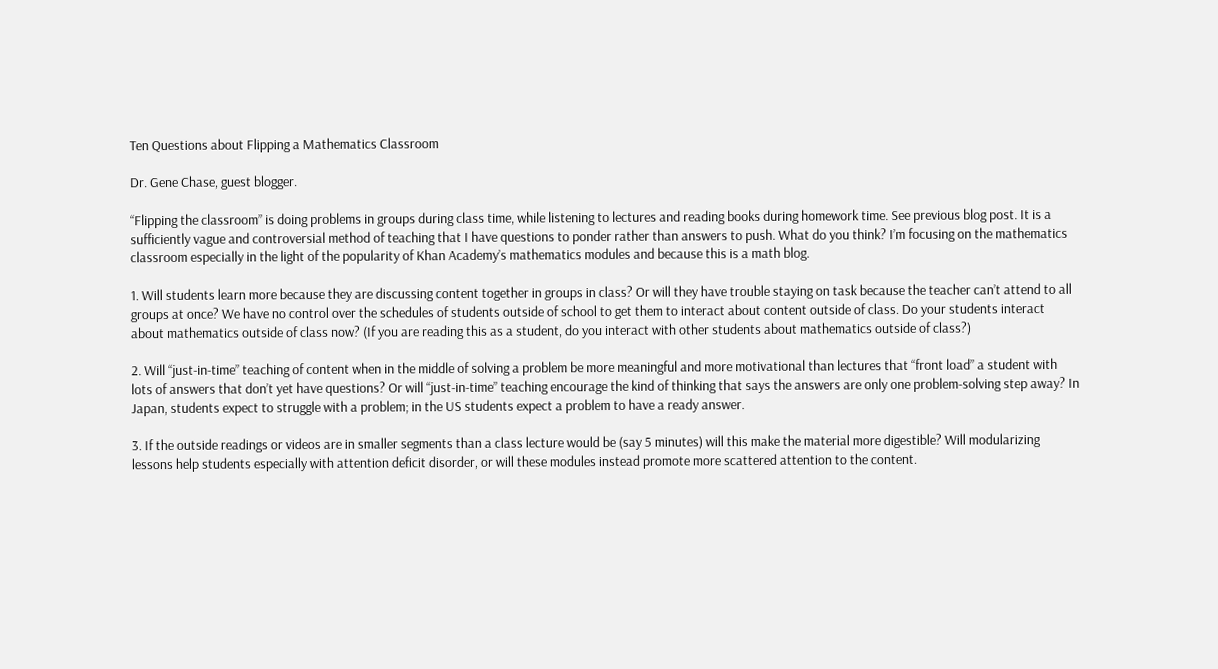Ten Questions about Flipping a Mathematics Classroom

Dr. Gene Chase, guest blogger.

“Flipping the classroom” is doing problems in groups during class time, while listening to lectures and reading books during homework time. See previous blog post. It is a sufficiently vague and controversial method of teaching that I have questions to ponder rather than answers to push. What do you think? I’m focusing on the mathematics classroom especially in the light of the popularity of Khan Academy’s mathematics modules and because this is a math blog.

1. Will students learn more because they are discussing content together in groups in class? Or will they have trouble staying on task because the teacher can’t attend to all groups at once? We have no control over the schedules of students outside of school to get them to interact about content outside of class. Do your students interact about mathematics outside of class now? (If you are reading this as a student, do you interact with other students about mathematics outside of class?)

2. Will “just-in-time” teaching of content when in the middle of solving a problem be more meaningful and more motivational than lectures that “front load” a student with lots of answers that don’t yet have questions? Or will “just-in-time” teaching encourage the kind of thinking that says the answers are only one problem-solving step away? In Japan, students expect to struggle with a problem; in the US students expect a problem to have a ready answer.

3. If the outside readings or videos are in smaller segments than a class lecture would be (say 5 minutes) will this make the material more digestible? Will modularizing lessons help students especially with attention deficit disorder, or will these modules instead promote more scattered attention to the content.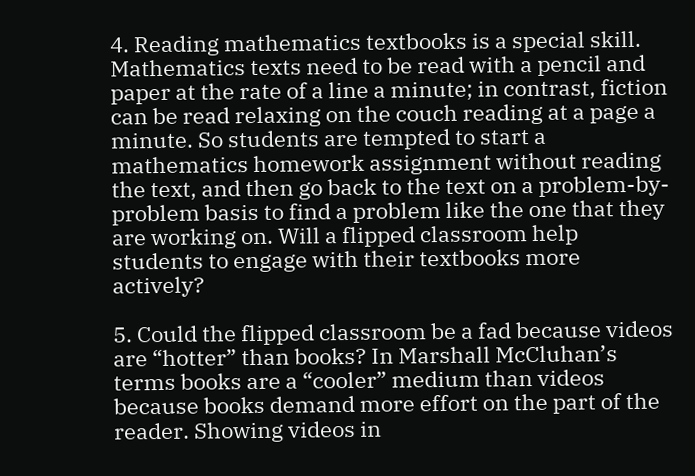4. Reading mathematics textbooks is a special skill. Mathematics texts need to be read with a pencil and paper at the rate of a line a minute; in contrast, fiction can be read relaxing on the couch reading at a page a minute. So students are tempted to start a mathematics homework assignment without reading the text, and then go back to the text on a problem-by-problem basis to find a problem like the one that they are working on. Will a flipped classroom help students to engage with their textbooks more actively?

5. Could the flipped classroom be a fad because videos are “hotter” than books? In Marshall McCluhan’s terms books are a “cooler” medium than videos because books demand more effort on the part of the reader. Showing videos in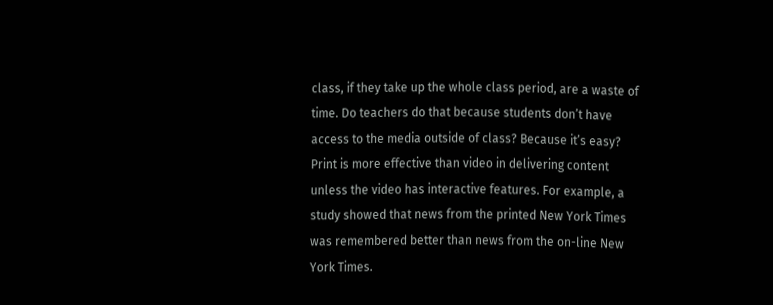class, if they take up the whole class period, are a waste of time. Do teachers do that because students don’t have access to the media outside of class? Because it’s easy? Print is more effective than video in delivering content unless the video has interactive features. For example, a study showed that news from the printed New York Times was remembered better than news from the on-line New York Times.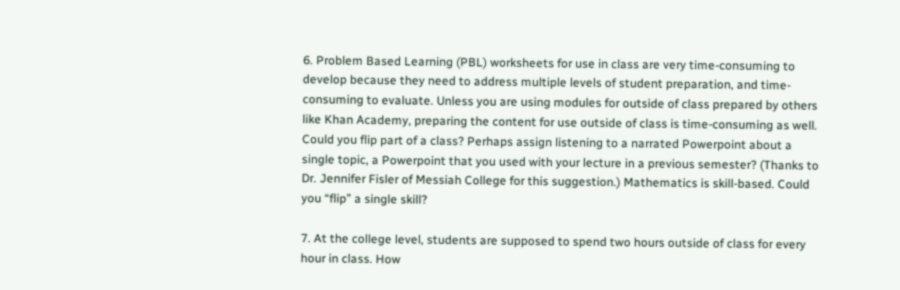6. Problem Based Learning (PBL) worksheets for use in class are very time-consuming to develop because they need to address multiple levels of student preparation, and time-consuming to evaluate. Unless you are using modules for outside of class prepared by others like Khan Academy, preparing the content for use outside of class is time-consuming as well. Could you flip part of a class? Perhaps assign listening to a narrated Powerpoint about a single topic, a Powerpoint that you used with your lecture in a previous semester? (Thanks to Dr. Jennifer Fisler of Messiah College for this suggestion.) Mathematics is skill-based. Could you “flip” a single skill?

7. At the college level, students are supposed to spend two hours outside of class for every hour in class. How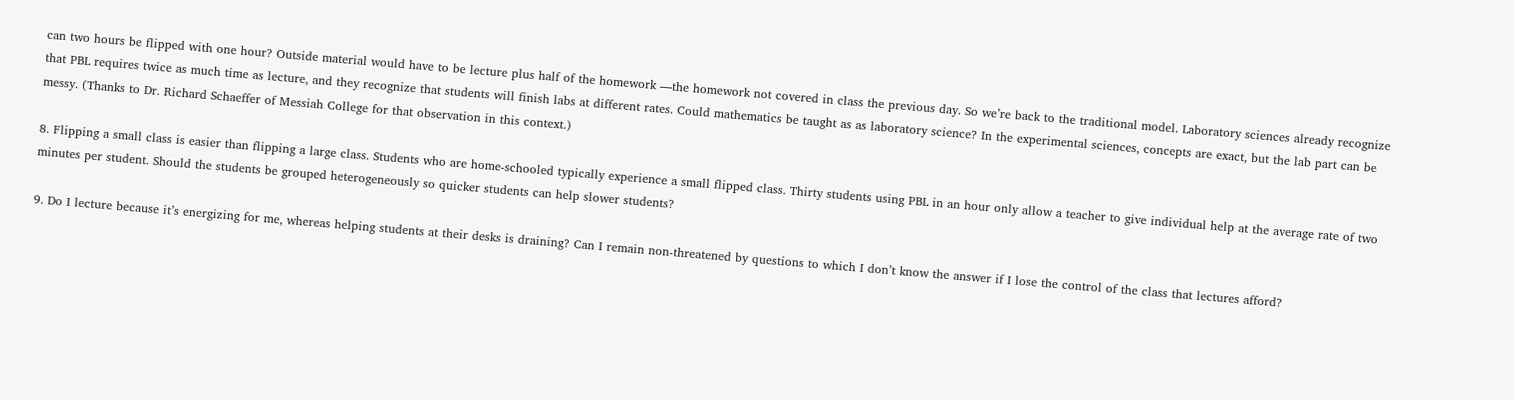can two hours be flipped with one hour? Outside material would have to be lecture plus half of the homework —the homework not covered in class the previous day. So we’re back to the traditional model. Laboratory sciences already recognize that PBL requires twice as much time as lecture, and they recognize that students will finish labs at different rates. Could mathematics be taught as as laboratory science? In the experimental sciences, concepts are exact, but the lab part can be messy. (Thanks to Dr. Richard Schaeffer of Messiah College for that observation in this context.)

8. Flipping a small class is easier than flipping a large class. Students who are home-schooled typically experience a small flipped class. Thirty students using PBL in an hour only allow a teacher to give individual help at the average rate of two minutes per student. Should the students be grouped heterogeneously so quicker students can help slower students?

9. Do I lecture because it’s energizing for me, whereas helping students at their desks is draining? Can I remain non-threatened by questions to which I don’t know the answer if I lose the control of the class that lectures afford?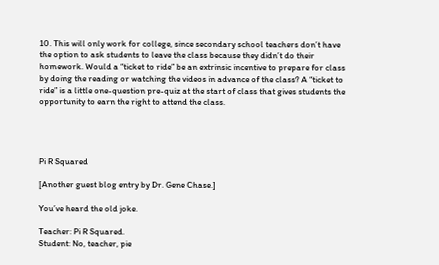10. This will only work for college, since secondary school teachers don’t have the option to ask students to leave the class because they didn’t do their homework. Would a “ticket to ride” be an extrinsic incentive to prepare for class by doing the reading or watching the videos in advance of the class? A “ticket to ride” is a little one-question pre-quiz at the start of class that gives students the opportunity to earn the right to attend the class.




Pi R Squared

[Another guest blog entry by Dr. Gene Chase.]

You’ve heard the old joke.

Teacher: Pi R Squared.
Student: No, teacher, pie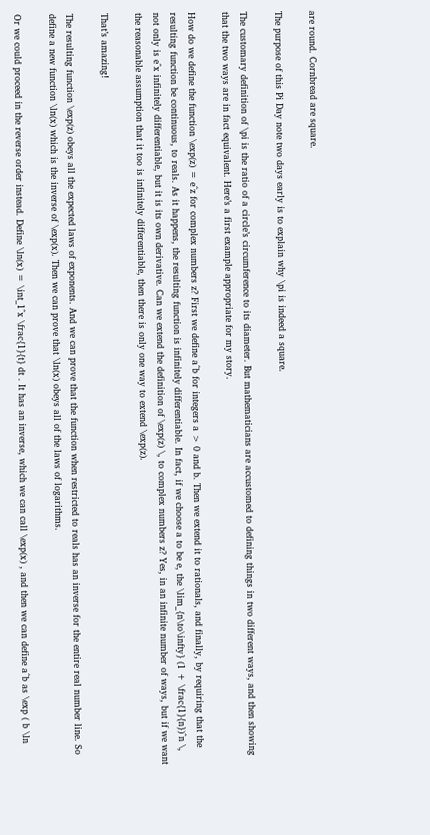are round. Cornbread are square.

The purpose of this Pi Day note two days early is to explain why \pi is indeed a square.

The customary definition of \pi is the ratio of a circle’s circumference to its diameter. But mathematicians are accustomed to defining things in two different ways, and then showing that the two ways are in fact equivalent. Here’s a first example appropriate for my story.

How do we define the function \exp(z) = e^z for complex numbers z? First we define a^b for integers a > 0 and b. Then we extend it to rationals, and finally, by requiring that the resulting function be continuous, to reals. As it happens, the resulting function is infinitely differentiable. In fact, if we choose a to be e, the \lim_{n\to\infty} (1 + \frac{1}{n})^n \, not only is e^x infinitely differentiable, but it is its own derivative. Can we extend the definition of \exp(z) \, to complex numbers z? Yes, in an infinite number of ways, but if we want the reasonable assumption that it too is infinitely differentiable, then there is only one way to extend \exp(z).

That’s amazing!

The resulting function \exp(z) obeys all the expected laws of exponents. And we can prove that the function when restricted to reals has an inverse for the entire real number line. So define a new function \ln(x) which is the inverse of \exp(x). Then we can prove that \ln(x) obeys all of the laws of logarithms.

Or we could proceed in the reverse order instead. Define \ln(x) = \int_1^x \frac{1}{t} dt . It has an inverse, which we can call \exp(x) , and then we can define a^b as \exp ( b \ln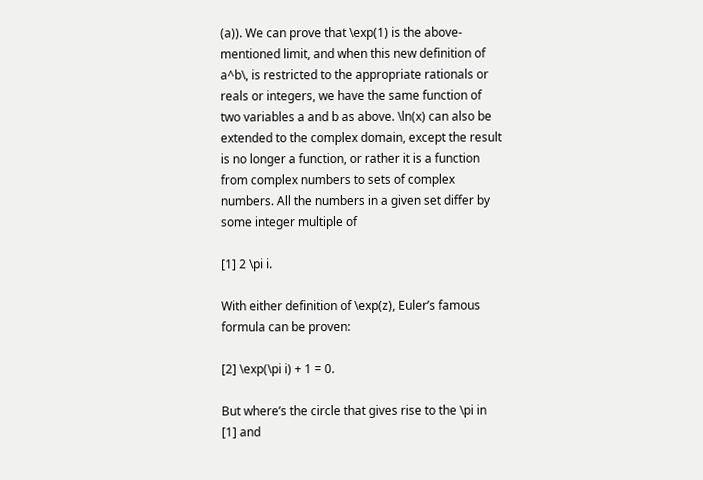(a)). We can prove that \exp(1) is the above-mentioned limit, and when this new definition of a^b\, is restricted to the appropriate rationals or reals or integers, we have the same function of two variables a and b as above. \ln(x) can also be extended to the complex domain, except the result is no longer a function, or rather it is a function from complex numbers to sets of complex numbers. All the numbers in a given set differ by some integer multiple of

[1] 2 \pi i.

With either definition of \exp(z), Euler’s famous formula can be proven:

[2] \exp(\pi i) + 1 = 0.

But where’s the circle that gives rise to the \pi in [1] and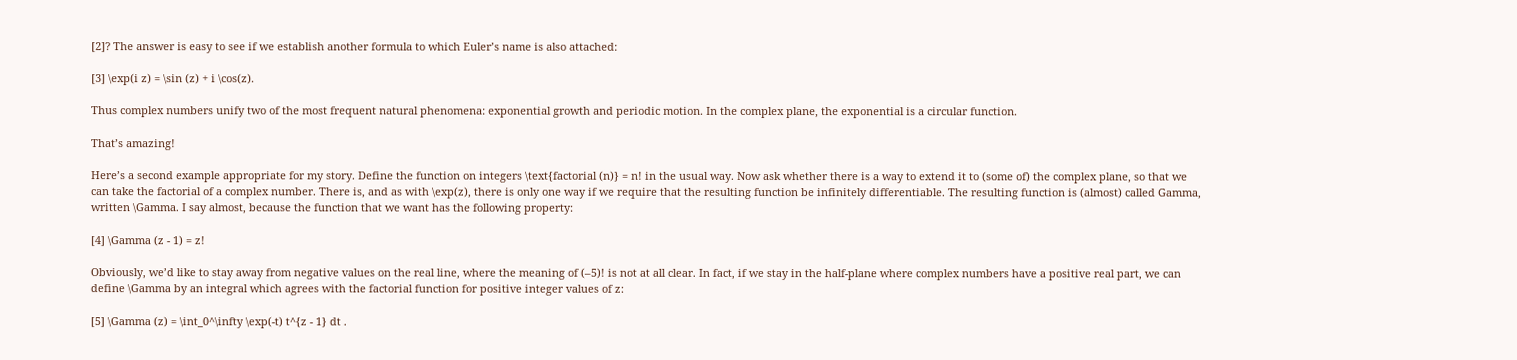[2]? The answer is easy to see if we establish another formula to which Euler’s name is also attached:

[3] \exp(i z) = \sin (z) + i \cos(z).

Thus complex numbers unify two of the most frequent natural phenomena: exponential growth and periodic motion. In the complex plane, the exponential is a circular function.

That’s amazing!

Here’s a second example appropriate for my story. Define the function on integers \text{factorial (n)} = n! in the usual way. Now ask whether there is a way to extend it to (some of) the complex plane, so that we can take the factorial of a complex number. There is, and as with \exp(z), there is only one way if we require that the resulting function be infinitely differentiable. The resulting function is (almost) called Gamma, written \Gamma. I say almost, because the function that we want has the following property:

[4] \Gamma (z - 1) = z!

Obviously, we’d like to stay away from negative values on the real line, where the meaning of (–5)! is not at all clear. In fact, if we stay in the half-plane where complex numbers have a positive real part, we can define \Gamma by an integral which agrees with the factorial function for positive integer values of z:

[5] \Gamma (z) = \int_0^\infty \exp(-t) t^{z - 1} dt .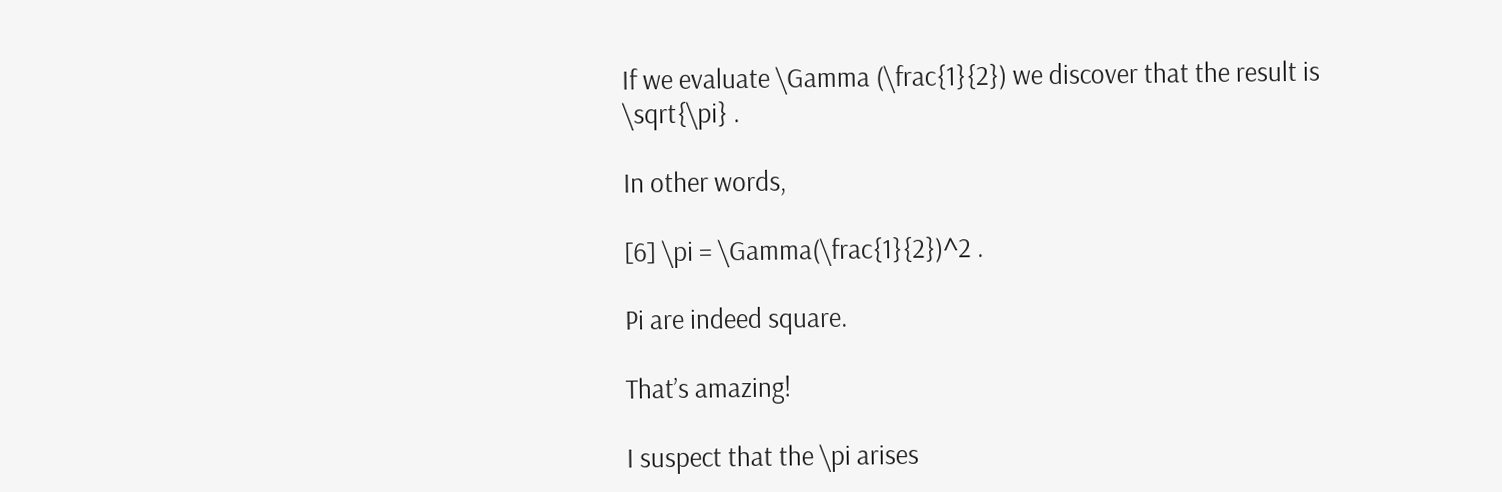If we evaluate \Gamma (\frac{1}{2}) we discover that the result is \sqrt{\pi} .

In other words,

[6] \pi = \Gamma(\frac{1}{2})^2 .

Pi are indeed square.

That’s amazing!

I suspect that the \pi arises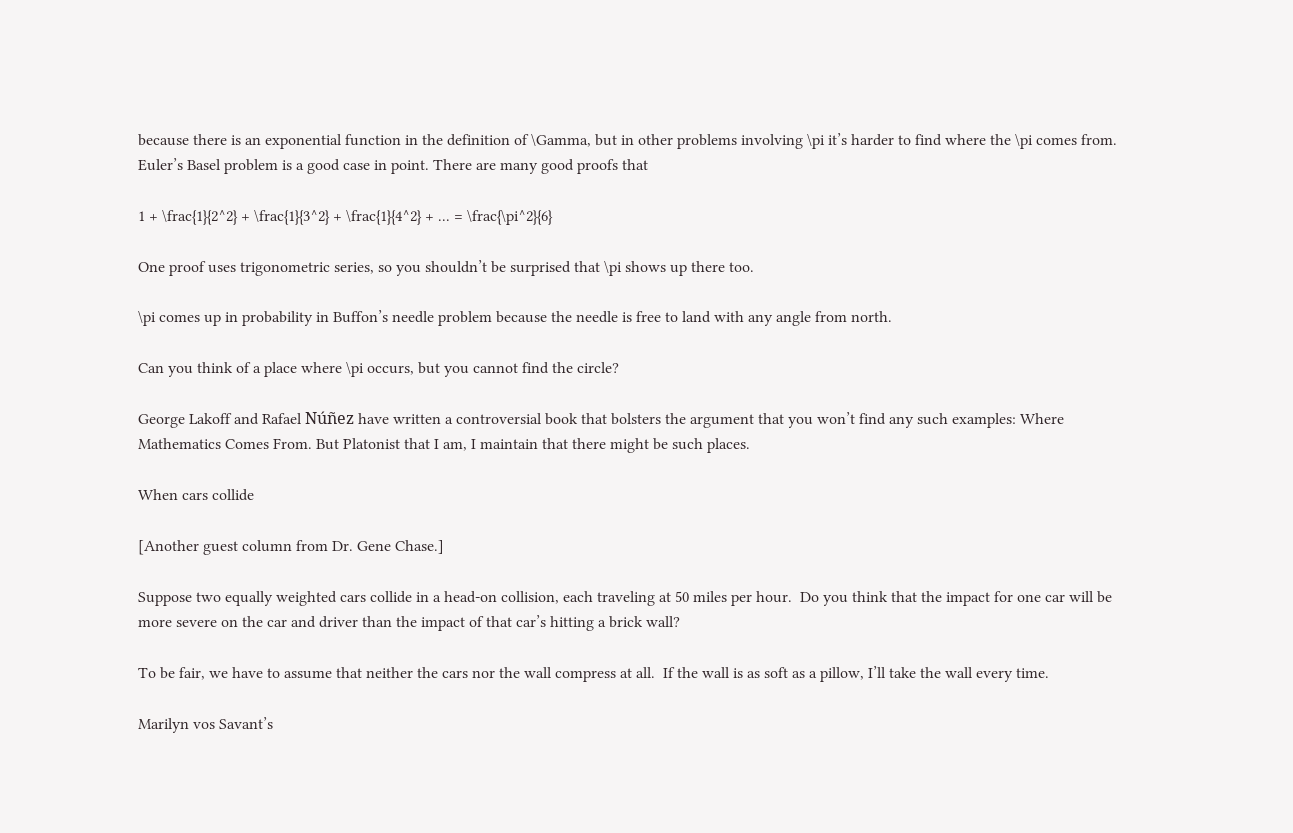because there is an exponential function in the definition of \Gamma, but in other problems involving \pi it’s harder to find where the \pi comes from. Euler’s Basel problem is a good case in point. There are many good proofs that

1 + \frac{1}{2^2} + \frac{1}{3^2} + \frac{1}{4^2} + ... = \frac{\pi^2}{6}

One proof uses trigonometric series, so you shouldn’t be surprised that \pi shows up there too.

\pi comes up in probability in Buffon’s needle problem because the needle is free to land with any angle from north.

Can you think of a place where \pi occurs, but you cannot find the circle?

George Lakoff and Rafael Núñez have written a controversial book that bolsters the argument that you won’t find any such examples: Where Mathematics Comes From. But Platonist that I am, I maintain that there might be such places.

When cars collide

[Another guest column from Dr. Gene Chase.]

Suppose two equally weighted cars collide in a head-on collision, each traveling at 50 miles per hour.  Do you think that the impact for one car will be more severe on the car and driver than the impact of that car’s hitting a brick wall?

To be fair, we have to assume that neither the cars nor the wall compress at all.  If the wall is as soft as a pillow, I’ll take the wall every time.

Marilyn vos Savant’s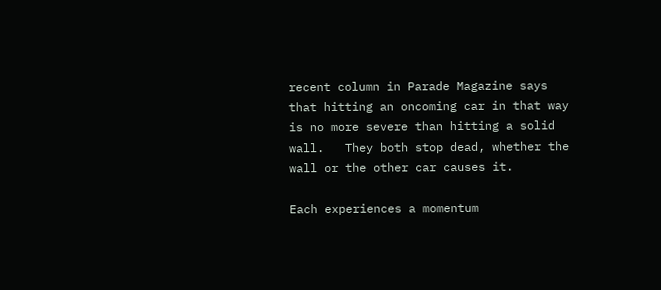recent column in Parade Magazine says that hitting an oncoming car in that way is no more severe than hitting a solid wall.   They both stop dead, whether the wall or the other car causes it.

Each experiences a momentum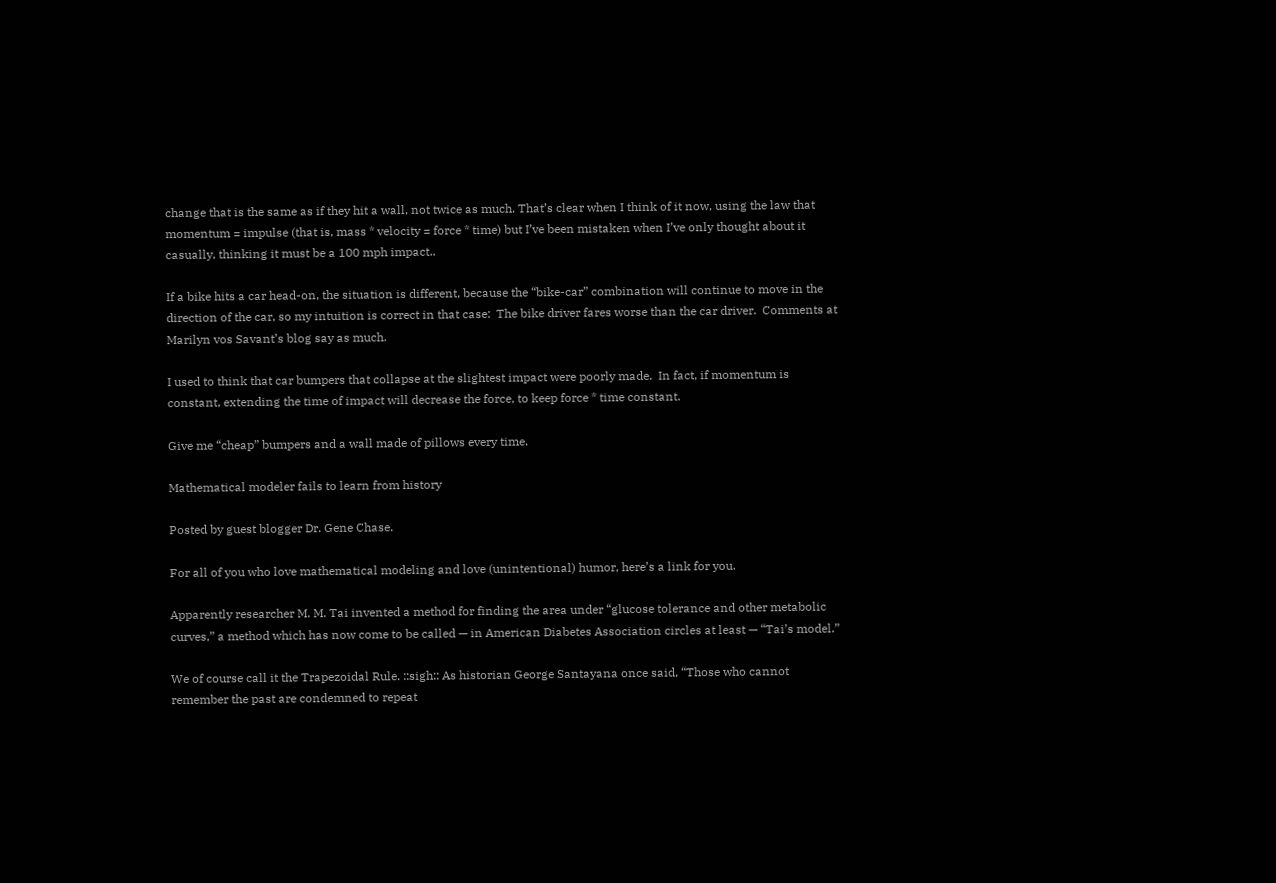change that is the same as if they hit a wall, not twice as much. That’s clear when I think of it now, using the law that momentum = impulse (that is, mass * velocity = force * time) but I’ve been mistaken when I’ve only thought about it casually, thinking it must be a 100 mph impact..

If a bike hits a car head-on, the situation is different, because the “bike-car” combination will continue to move in the direction of the car, so my intuition is correct in that case:  The bike driver fares worse than the car driver.  Comments at Marilyn vos Savant’s blog say as much.

I used to think that car bumpers that collapse at the slightest impact were poorly made.  In fact, if momentum is constant, extending the time of impact will decrease the force, to keep force * time constant.

Give me “cheap” bumpers and a wall made of pillows every time.

Mathematical modeler fails to learn from history

Posted by guest blogger Dr. Gene Chase.

For all of you who love mathematical modeling and love (unintentional) humor, here’s a link for you.

Apparently researcher M. M. Tai invented a method for finding the area under “glucose tolerance and other metabolic curves,” a method which has now come to be called — in American Diabetes Association circles at least — “Tai’s model.”

We of course call it the Trapezoidal Rule. ::sigh:: As historian George Santayana once said, “Those who cannot remember the past are condemned to repeat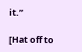it.”

[Hat off to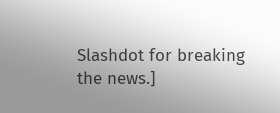Slashdot for breaking the news.]